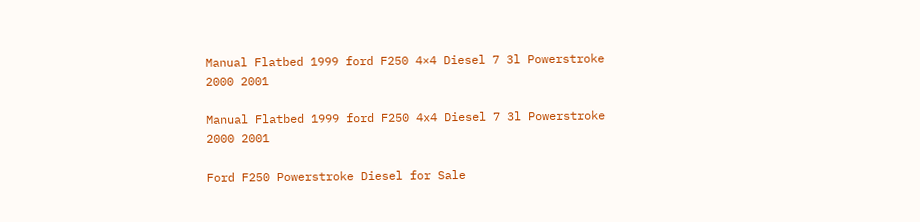Manual Flatbed 1999 ford F250 4×4 Diesel 7 3l Powerstroke 2000 2001

Manual Flatbed 1999 ford F250 4x4 Diesel 7 3l Powerstroke 2000 2001

Ford F250 Powerstroke Diesel for Sale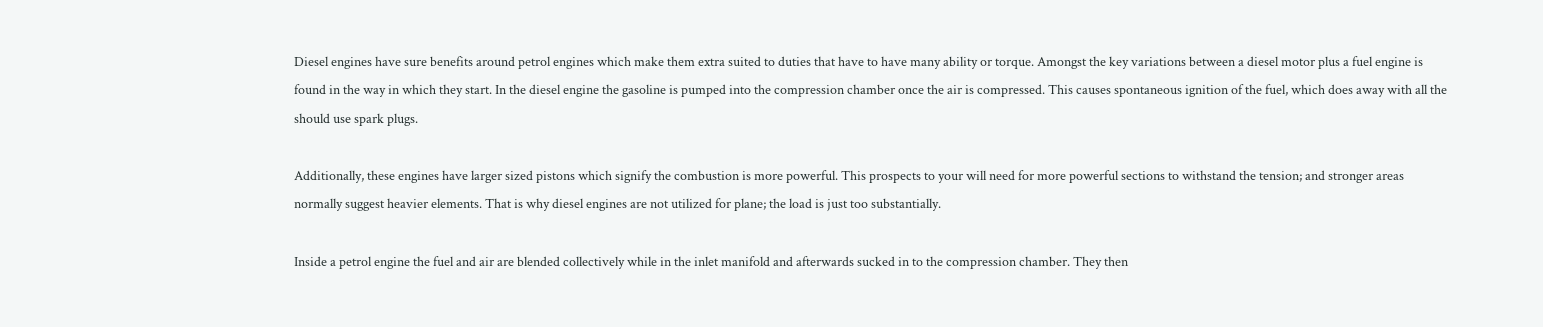Diesel engines have sure benefits around petrol engines which make them extra suited to duties that have to have many ability or torque. Amongst the key variations between a diesel motor plus a fuel engine is found in the way in which they start. In the diesel engine the gasoline is pumped into the compression chamber once the air is compressed. This causes spontaneous ignition of the fuel, which does away with all the should use spark plugs.

Additionally, these engines have larger sized pistons which signify the combustion is more powerful. This prospects to your will need for more powerful sections to withstand the tension; and stronger areas normally suggest heavier elements. That is why diesel engines are not utilized for plane; the load is just too substantially.

Inside a petrol engine the fuel and air are blended collectively while in the inlet manifold and afterwards sucked in to the compression chamber. They then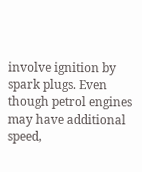involve ignition by spark plugs. Even though petrol engines may have additional speed,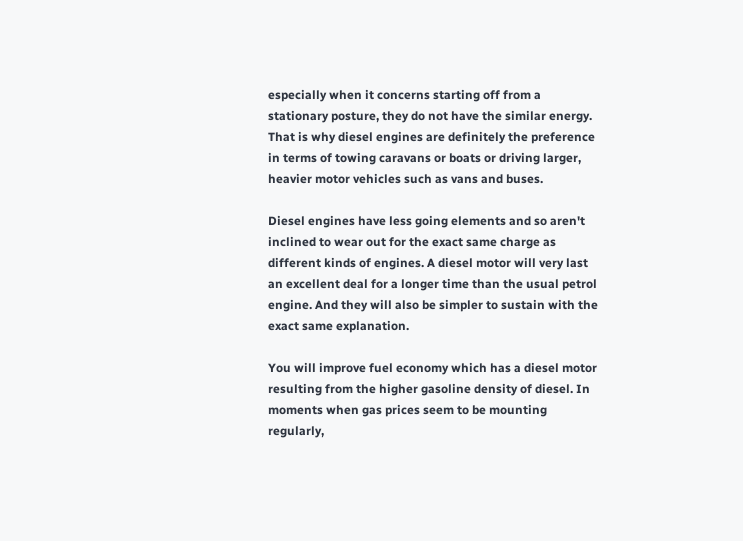especially when it concerns starting off from a stationary posture, they do not have the similar energy. That is why diesel engines are definitely the preference in terms of towing caravans or boats or driving larger, heavier motor vehicles such as vans and buses.

Diesel engines have less going elements and so aren't inclined to wear out for the exact same charge as different kinds of engines. A diesel motor will very last an excellent deal for a longer time than the usual petrol engine. And they will also be simpler to sustain with the exact same explanation.

You will improve fuel economy which has a diesel motor resulting from the higher gasoline density of diesel. In moments when gas prices seem to be mounting regularly,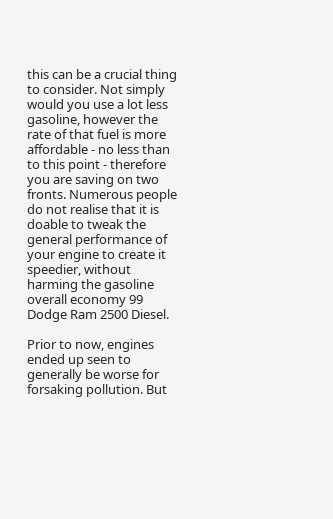this can be a crucial thing to consider. Not simply would you use a lot less gasoline, however the rate of that fuel is more affordable - no less than to this point - therefore you are saving on two fronts. Numerous people do not realise that it is doable to tweak the general performance of your engine to create it speedier, without harming the gasoline overall economy 99 Dodge Ram 2500 Diesel.

Prior to now, engines ended up seen to generally be worse for forsaking pollution. But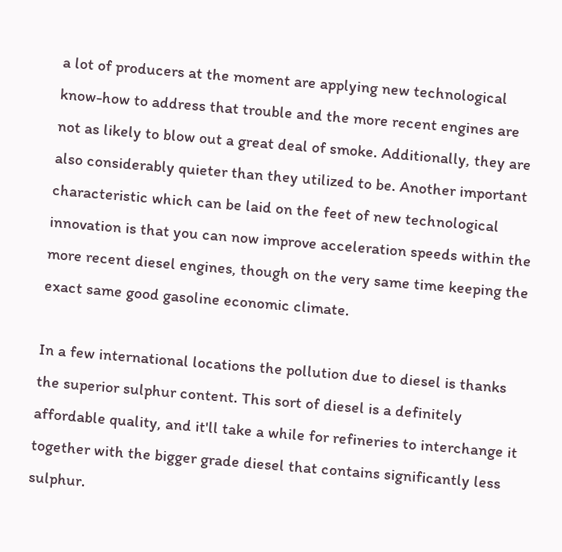a lot of producers at the moment are applying new technological know-how to address that trouble and the more recent engines are not as likely to blow out a great deal of smoke. Additionally, they are also considerably quieter than they utilized to be. Another important characteristic which can be laid on the feet of new technological innovation is that you can now improve acceleration speeds within the more recent diesel engines, though on the very same time keeping the exact same good gasoline economic climate.

In a few international locations the pollution due to diesel is thanks the superior sulphur content. This sort of diesel is a definitely affordable quality, and it'll take a while for refineries to interchange it together with the bigger grade diesel that contains significantly less sulphur.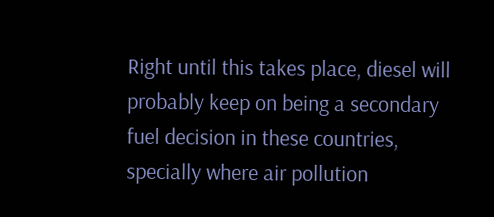Right until this takes place, diesel will probably keep on being a secondary fuel decision in these countries, specially where air pollution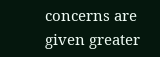concerns are given greater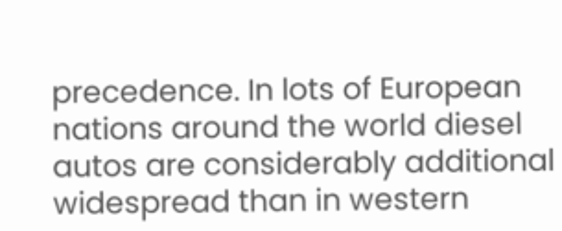precedence. In lots of European nations around the world diesel autos are considerably additional widespread than in western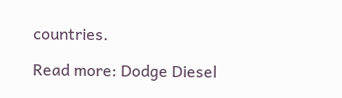countries.

Read more: Dodge Diesel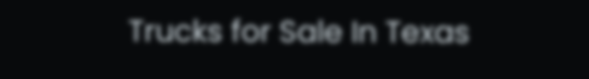Trucks for Sale In Texas